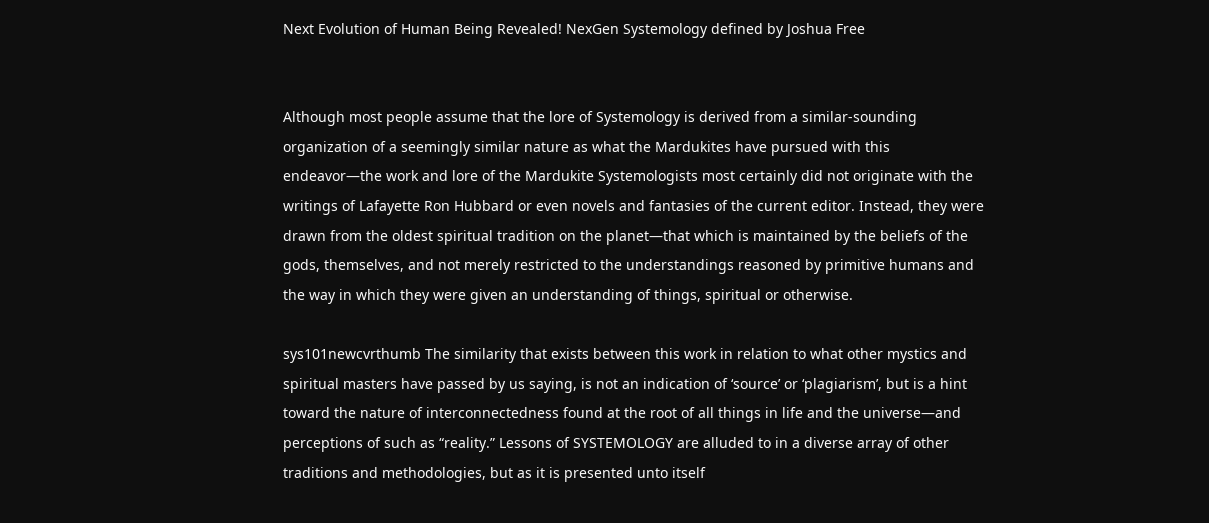Next Evolution of Human Being Revealed! NexGen Systemology defined by Joshua Free


Although most people assume that the lore of Systemology is derived from a similar-sounding organization of a seemingly similar nature as what the Mardukites have pursued with this endeavor—the work and lore of the Mardukite Systemologists most certainly did not originate with the writings of Lafayette Ron Hubbard or even novels and fantasies of the current editor. Instead, they were drawn from the oldest spiritual tradition on the planet—that which is maintained by the beliefs of the gods, themselves, and not merely restricted to the understandings reasoned by primitive humans and the way in which they were given an understanding of things, spiritual or otherwise.

sys101newcvrthumb The similarity that exists between this work in relation to what other mystics and spiritual masters have passed by us saying, is not an indication of ‘source’ or ‘plagiarism’, but is a hint toward the nature of interconnectedness found at the root of all things in life and the universe—and perceptions of such as “reality.” Lessons of SYSTEMOLOGY are alluded to in a diverse array of other traditions and methodologies, but as it is presented unto itself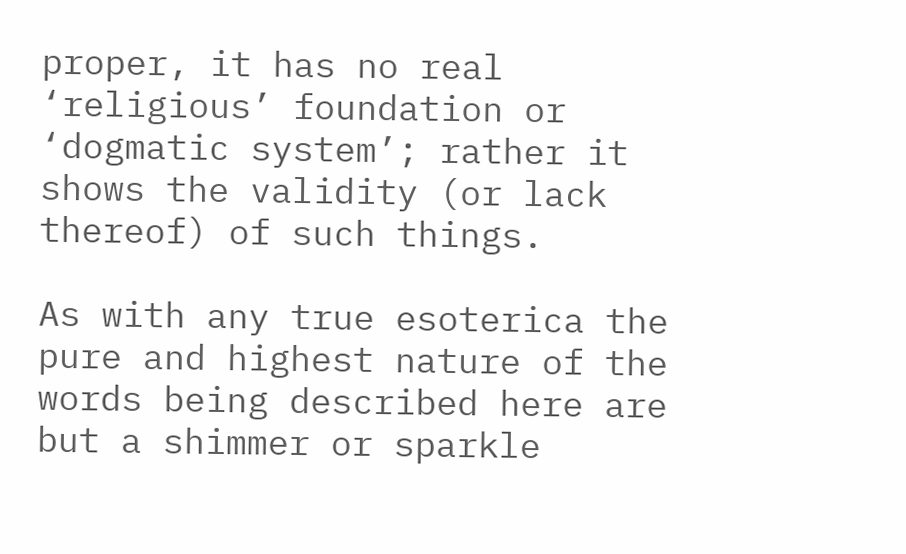proper, it has no real ‘religious’ foundation or ‘dogmatic system’; rather it shows the validity (or lack thereof) of such things.

As with any true esoterica the pure and highest nature of the words being described here are but a shimmer or sparkle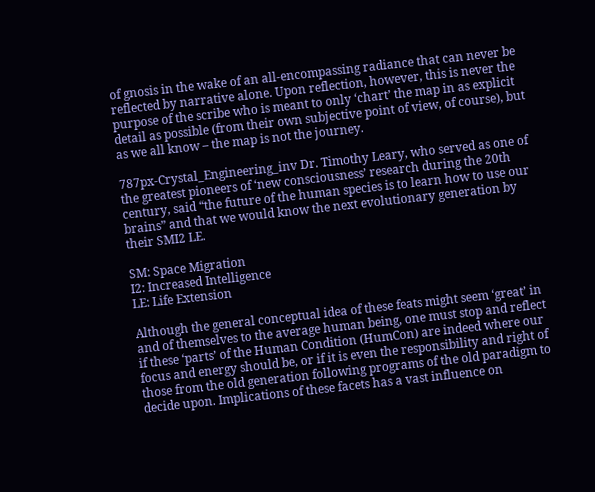of gnosis in the wake of an all-encompassing radiance that can never be reflected by narrative alone. Upon reflection, however, this is never the purpose of the scribe who is meant to only ‘chart’ the map in as explicit detail as possible (from their own subjective point of view, of course), but as we all know – the map is not the journey.

787px-Crystal_Engineering_inv Dr. Timothy Leary, who served as one of the greatest pioneers of ‘new consciousness’ research during the 20th century, said “the future of the human species is to learn how to use our brains” and that we would know the next evolutionary generation by their SMI2 LE.

SM: Space Migration
I2: Increased Intelligence
LE: Life Extension

Although the general conceptual idea of these feats might seem ‘great’ in and of themselves to the average human being, one must stop and reflect if these ‘parts’ of the Human Condition (HumCon) are indeed where our focus and energy should be, or if it is even the responsibility and right of those from the old generation following programs of the old paradigm to decide upon. Implications of these facets has a vast influence on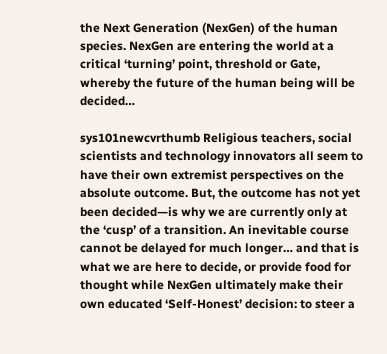the Next Generation (NexGen) of the human species. NexGen are entering the world at a critical ‘turning’ point, threshold or Gate, whereby the future of the human being will be decided…

sys101newcvrthumb Religious teachers, social scientists and technology innovators all seem to have their own extremist perspectives on the absolute outcome. But, the outcome has not yet been decided—is why we are currently only at the ‘cusp’ of a transition. An inevitable course cannot be delayed for much longer… and that is what we are here to decide, or provide food for thought while NexGen ultimately make their own educated ‘Self-Honest’ decision: to steer a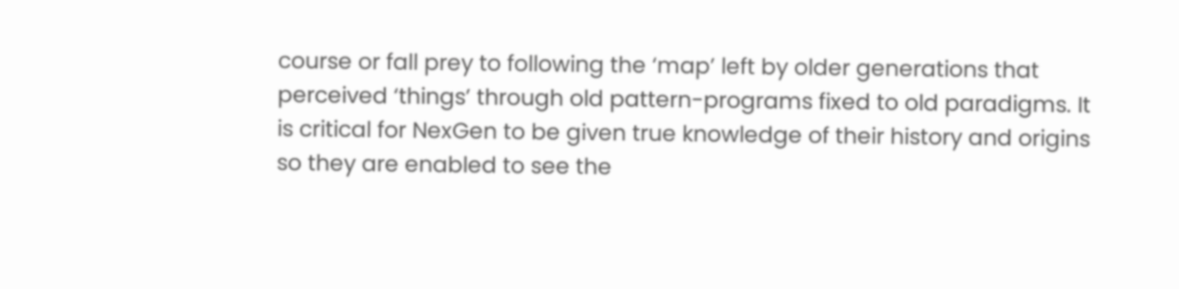course or fall prey to following the ‘map’ left by older generations that perceived ‘things’ through old pattern-programs fixed to old paradigms. It is critical for NexGen to be given true knowledge of their history and origins so they are enabled to see the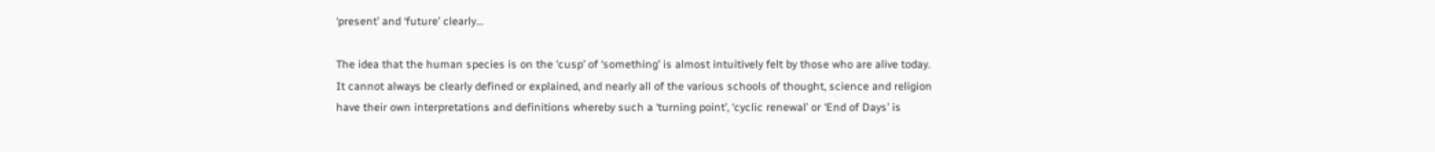‘present’ and ‘future’ clearly…

The idea that the human species is on the ‘cusp’ of ‘something’ is almost intuitively felt by those who are alive today. It cannot always be clearly defined or explained, and nearly all of the various schools of thought, science and religion have their own interpretations and definitions whereby such a ‘turning point’, ‘cyclic renewal’ or ‘End of Days’ is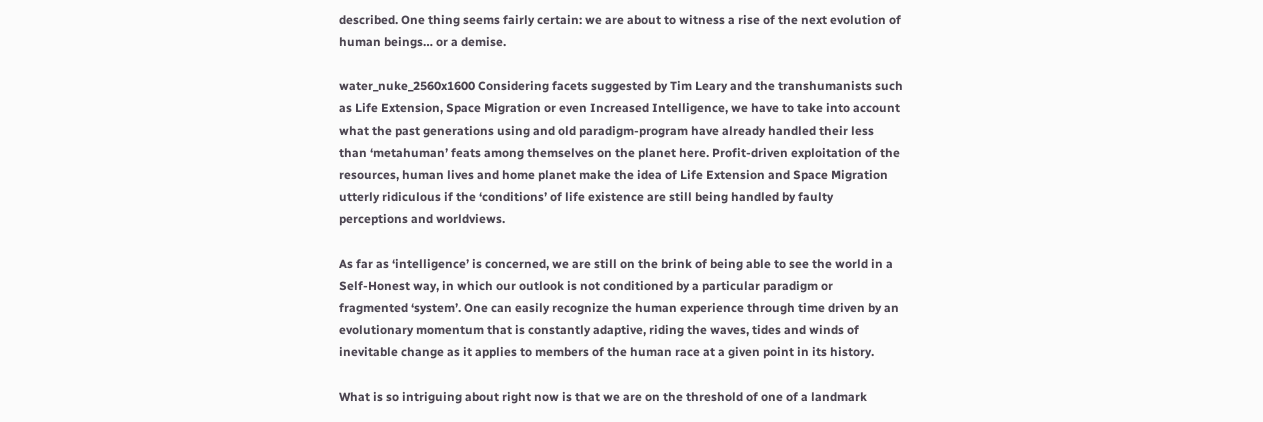described. One thing seems fairly certain: we are about to witness a rise of the next evolution of human beings… or a demise.

water_nuke_2560x1600 Considering facets suggested by Tim Leary and the transhumanists such as Life Extension, Space Migration or even Increased Intelligence, we have to take into account what the past generations using and old paradigm-program have already handled their less than ‘metahuman’ feats among themselves on the planet here. Profit-driven exploitation of the resources, human lives and home planet make the idea of Life Extension and Space Migration utterly ridiculous if the ‘conditions’ of life existence are still being handled by faulty perceptions and worldviews.

As far as ‘intelligence’ is concerned, we are still on the brink of being able to see the world in a Self-Honest way, in which our outlook is not conditioned by a particular paradigm or fragmented ‘system’. One can easily recognize the human experience through time driven by an evolutionary momentum that is constantly adaptive, riding the waves, tides and winds of inevitable change as it applies to members of the human race at a given point in its history.

What is so intriguing about right now is that we are on the threshold of one of a landmark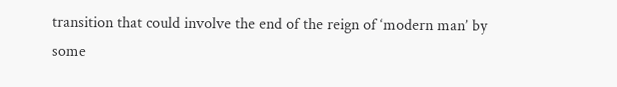transition that could involve the end of the reign of ‘modern man’ by some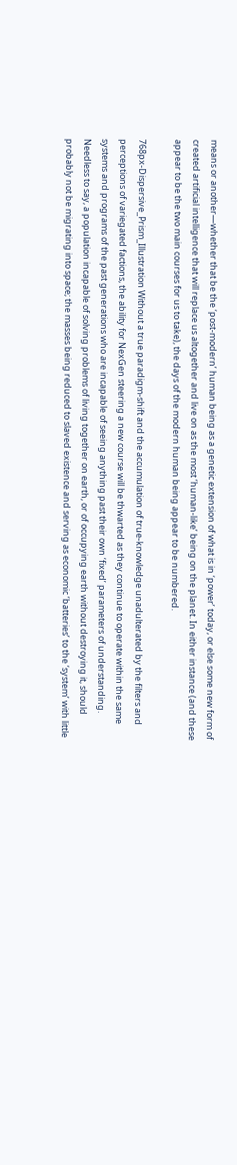means or another—whether that be the ‘post-modern’ human being as a genetic extension of what is in ‘power’ today, or else some new form of created artificial intelligence that will replace us altogether and live on as the most ‘human-like’ being on the planet. In either instance (and these appear to be the two main courses for us to take), the days of the modern human being appear to be numbered.

768px-Dispersive_Prism_Illustration Without a true paradigm-shift and the accumulation of true-knowledge unadulterated by the filters and perceptions of variegated factions, the ability for NexGen steering a new course will be thwarted as they continue to operate within the same systems and programs of the past generations who are incapable of seeing anything past their own ‘fixed’ parameters of understanding. Needless to say, a population incapable of solving problems of living together on earth, or of occupying earth without destroying it, should probably not be migrating into space; the masses being reduced to slaved existence and serving as economic ‘batteries’ to the ‘system’ with little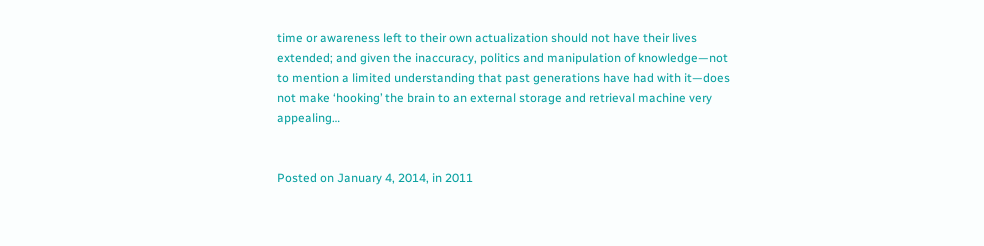time or awareness left to their own actualization should not have their lives extended; and given the inaccuracy, politics and manipulation of knowledge—not to mention a limited understanding that past generations have had with it—does not make ‘hooking’ the brain to an external storage and retrieval machine very appealing…


Posted on January 4, 2014, in 2011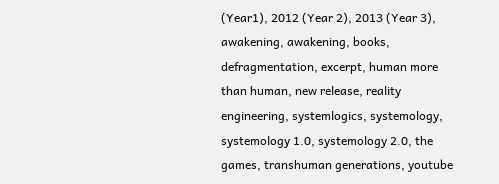(Year1), 2012 (Year 2), 2013 (Year 3), awakening, awakening, books, defragmentation, excerpt, human more than human, new release, reality engineering, systemlogics, systemology, systemology 1.0, systemology 2.0, the games, transhuman generations, youtube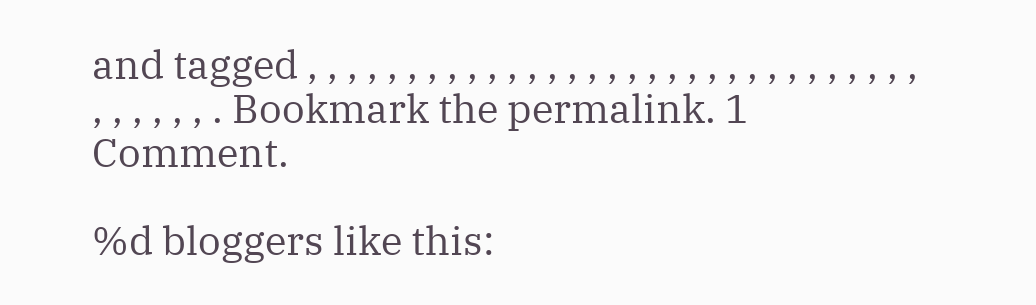and tagged , , , , , , , , , , , , , , , , , , , , , , , , , , , , , , , , , , , , , . Bookmark the permalink. 1 Comment.

%d bloggers like this: